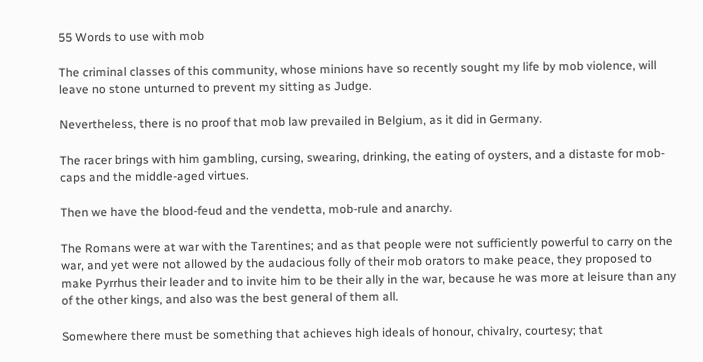55 Words to use with mob

The criminal classes of this community, whose minions have so recently sought my life by mob violence, will leave no stone unturned to prevent my sitting as Judge.

Nevertheless, there is no proof that mob law prevailed in Belgium, as it did in Germany.

The racer brings with him gambling, cursing, swearing, drinking, the eating of oysters, and a distaste for mob-caps and the middle-aged virtues.

Then we have the blood-feud and the vendetta, mob-rule and anarchy.

The Romans were at war with the Tarentines; and as that people were not sufficiently powerful to carry on the war, and yet were not allowed by the audacious folly of their mob orators to make peace, they proposed to make Pyrrhus their leader and to invite him to be their ally in the war, because he was more at leisure than any of the other kings, and also was the best general of them all.

Somewhere there must be something that achieves high ideals of honour, chivalry, courtesy; that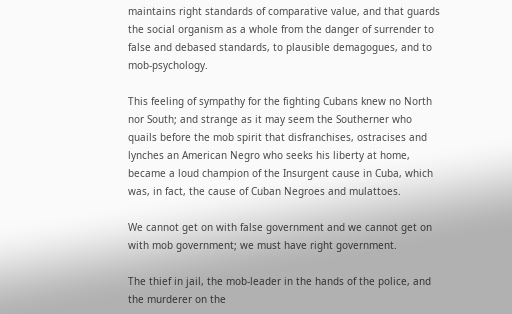maintains right standards of comparative value, and that guards the social organism as a whole from the danger of surrender to false and debased standards, to plausible demagogues, and to mob-psychology.

This feeling of sympathy for the fighting Cubans knew no North nor South; and strange as it may seem the Southerner who quails before the mob spirit that disfranchises, ostracises and lynches an American Negro who seeks his liberty at home, became a loud champion of the Insurgent cause in Cuba, which was, in fact, the cause of Cuban Negroes and mulattoes.

We cannot get on with false government and we cannot get on with mob government; we must have right government.

The thief in jail, the mob-leader in the hands of the police, and the murderer on the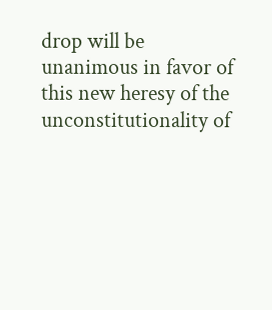drop will be unanimous in favor of this new heresy of the unconstitutionality of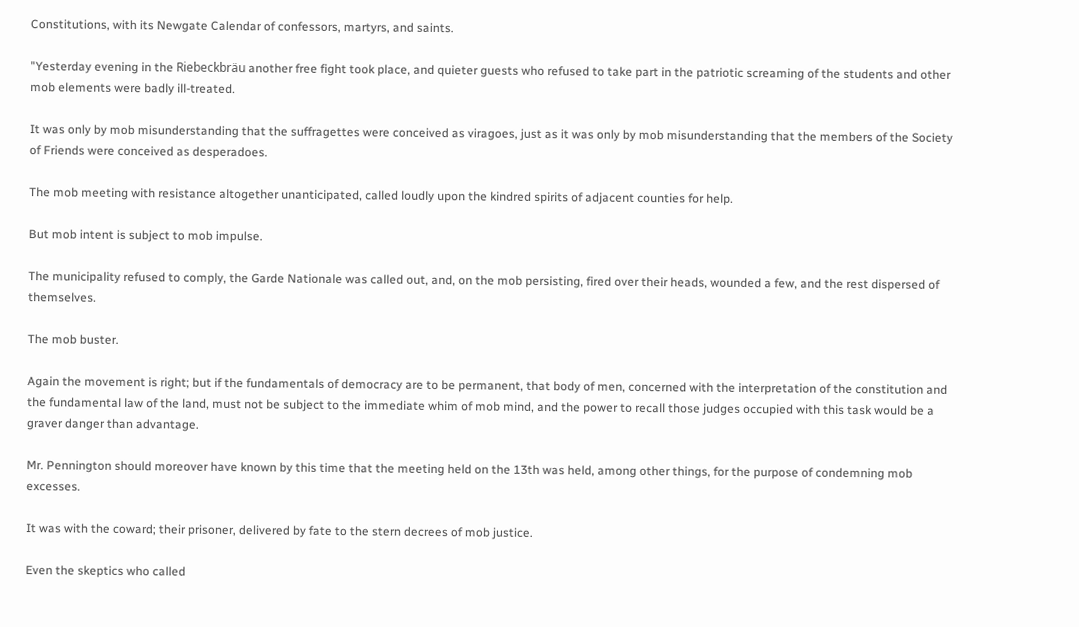Constitutions, with its Newgate Calendar of confessors, martyrs, and saints.

"Yesterday evening in the Riebeckbräu another free fight took place, and quieter guests who refused to take part in the patriotic screaming of the students and other mob elements were badly ill-treated.

It was only by mob misunderstanding that the suffragettes were conceived as viragoes, just as it was only by mob misunderstanding that the members of the Society of Friends were conceived as desperadoes.

The mob meeting with resistance altogether unanticipated, called loudly upon the kindred spirits of adjacent counties for help.

But mob intent is subject to mob impulse.

The municipality refused to comply, the Garde Nationale was called out, and, on the mob persisting, fired over their heads, wounded a few, and the rest dispersed of themselves.

The mob buster.

Again the movement is right; but if the fundamentals of democracy are to be permanent, that body of men, concerned with the interpretation of the constitution and the fundamental law of the land, must not be subject to the immediate whim of mob mind, and the power to recall those judges occupied with this task would be a graver danger than advantage.

Mr. Pennington should moreover have known by this time that the meeting held on the 13th was held, among other things, for the purpose of condemning mob excesses.

It was with the coward; their prisoner, delivered by fate to the stern decrees of mob justice.

Even the skeptics who called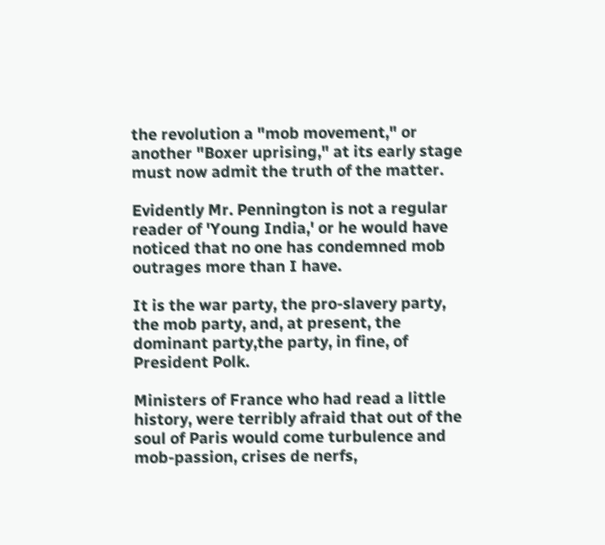the revolution a "mob movement," or another "Boxer uprising," at its early stage must now admit the truth of the matter.

Evidently Mr. Pennington is not a regular reader of 'Young India,' or he would have noticed that no one has condemned mob outrages more than I have.

It is the war party, the pro-slavery party, the mob party, and, at present, the dominant party,the party, in fine, of President Polk.

Ministers of France who had read a little history, were terribly afraid that out of the soul of Paris would come turbulence and mob-passion, crises de nerfs,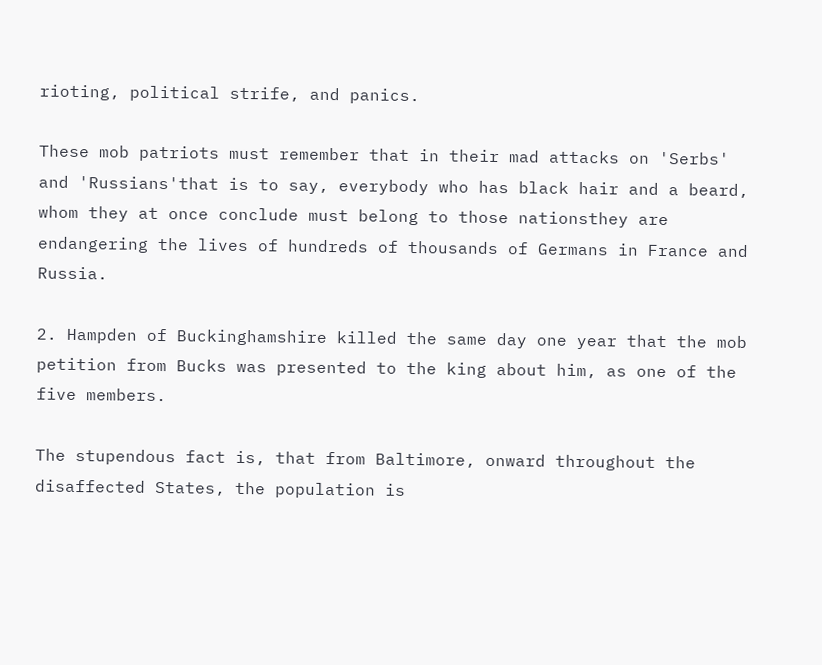rioting, political strife, and panics.

These mob patriots must remember that in their mad attacks on 'Serbs' and 'Russians'that is to say, everybody who has black hair and a beard, whom they at once conclude must belong to those nationsthey are endangering the lives of hundreds of thousands of Germans in France and Russia.

2. Hampden of Buckinghamshire killed the same day one year that the mob petition from Bucks was presented to the king about him, as one of the five members.

The stupendous fact is, that from Baltimore, onward throughout the disaffected States, the population is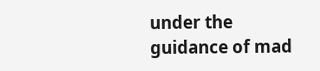under the guidance of mad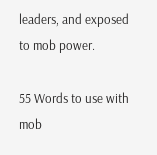leaders, and exposed to mob power.

55 Words to use with  mob